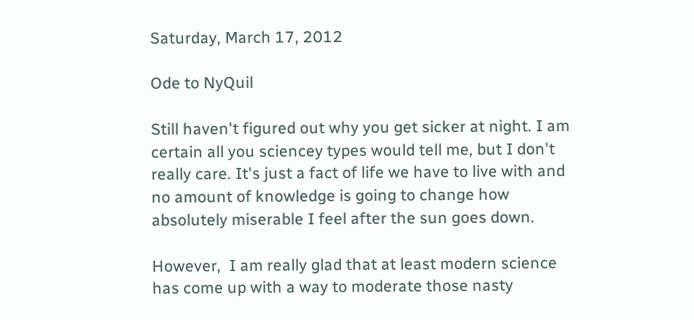Saturday, March 17, 2012

Ode to NyQuil

Still haven't figured out why you get sicker at night. I am certain all you sciencey types would tell me, but I don't really care. It's just a fact of life we have to live with and no amount of knowledge is going to change how absolutely miserable I feel after the sun goes down.

However,  I am really glad that at least modern science has come up with a way to moderate those nasty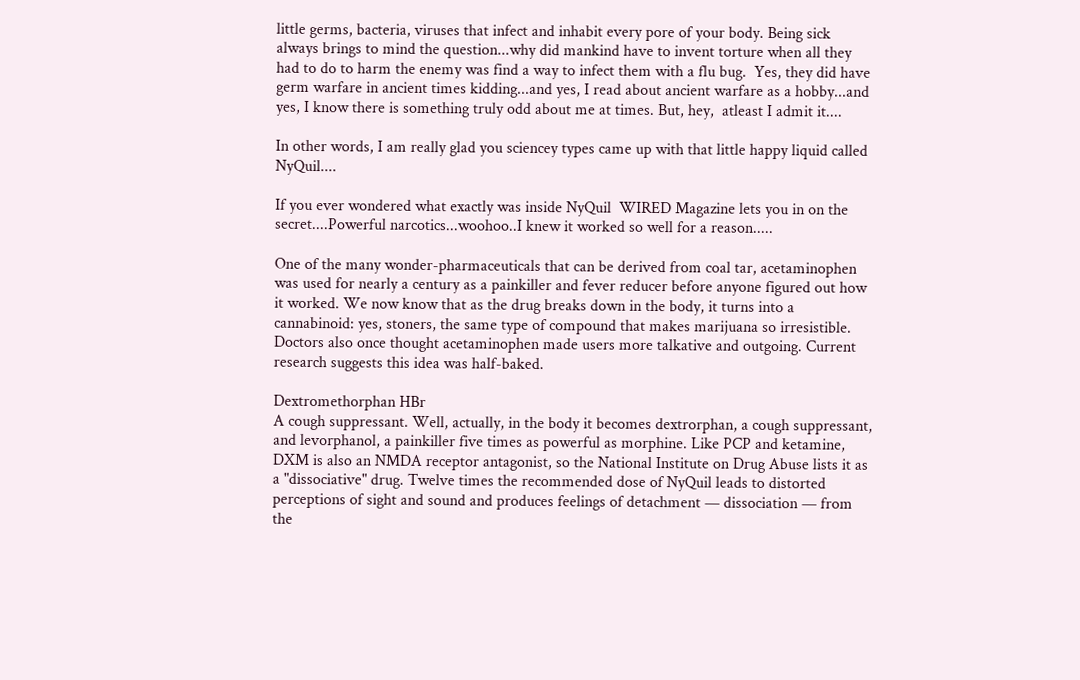little germs, bacteria, viruses that infect and inhabit every pore of your body. Being sick always brings to mind the question...why did mankind have to invent torture when all they had to do to harm the enemy was find a way to infect them with a flu bug.  Yes, they did have germ warfare in ancient times kidding...and yes, I read about ancient warfare as a hobby...and yes, I know there is something truly odd about me at times. But, hey,  atleast I admit it....

In other words, I am really glad you sciencey types came up with that little happy liquid called  NyQuil....

If you ever wondered what exactly was inside NyQuil  WIRED Magazine lets you in on the secret....Powerful narcotics...woohoo..I knew it worked so well for a reason.....

One of the many wonder-pharmaceuticals that can be derived from coal tar, acetaminophen was used for nearly a century as a painkiller and fever reducer before anyone figured out how it worked. We now know that as the drug breaks down in the body, it turns into a cannabinoid: yes, stoners, the same type of compound that makes marijuana so irresistible. Doctors also once thought acetaminophen made users more talkative and outgoing. Current research suggests this idea was half-baked.

Dextromethorphan HBr
A cough suppressant. Well, actually, in the body it becomes dextrorphan, a cough suppressant, and levorphanol, a painkiller five times as powerful as morphine. Like PCP and ketamine, DXM is also an NMDA receptor antagonist, so the National Institute on Drug Abuse lists it as a "dissociative" drug. Twelve times the recommended dose of NyQuil leads to distorted perceptions of sight and sound and produces feelings of detachment — dissociation — from the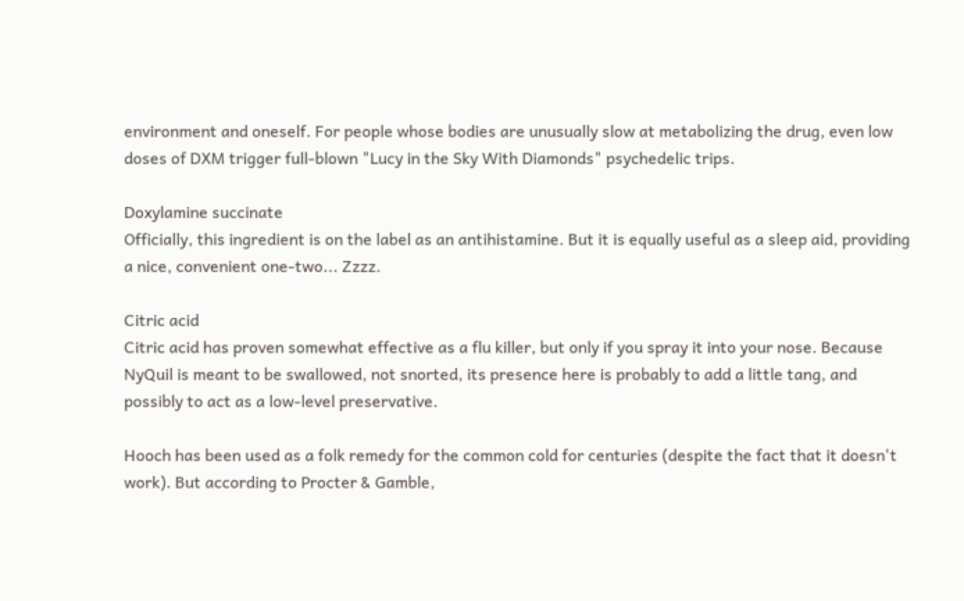environment and oneself. For people whose bodies are unusually slow at metabolizing the drug, even low doses of DXM trigger full-blown "Lucy in the Sky With Diamonds" psychedelic trips.

Doxylamine succinate
Officially, this ingredient is on the label as an antihistamine. But it is equally useful as a sleep aid, providing a nice, convenient one-two... Zzzz.

Citric acid
Citric acid has proven somewhat effective as a flu killer, but only if you spray it into your nose. Because NyQuil is meant to be swallowed, not snorted, its presence here is probably to add a little tang, and possibly to act as a low-level preservative.

Hooch has been used as a folk remedy for the common cold for centuries (despite the fact that it doesn't work). But according to Procter & Gamble,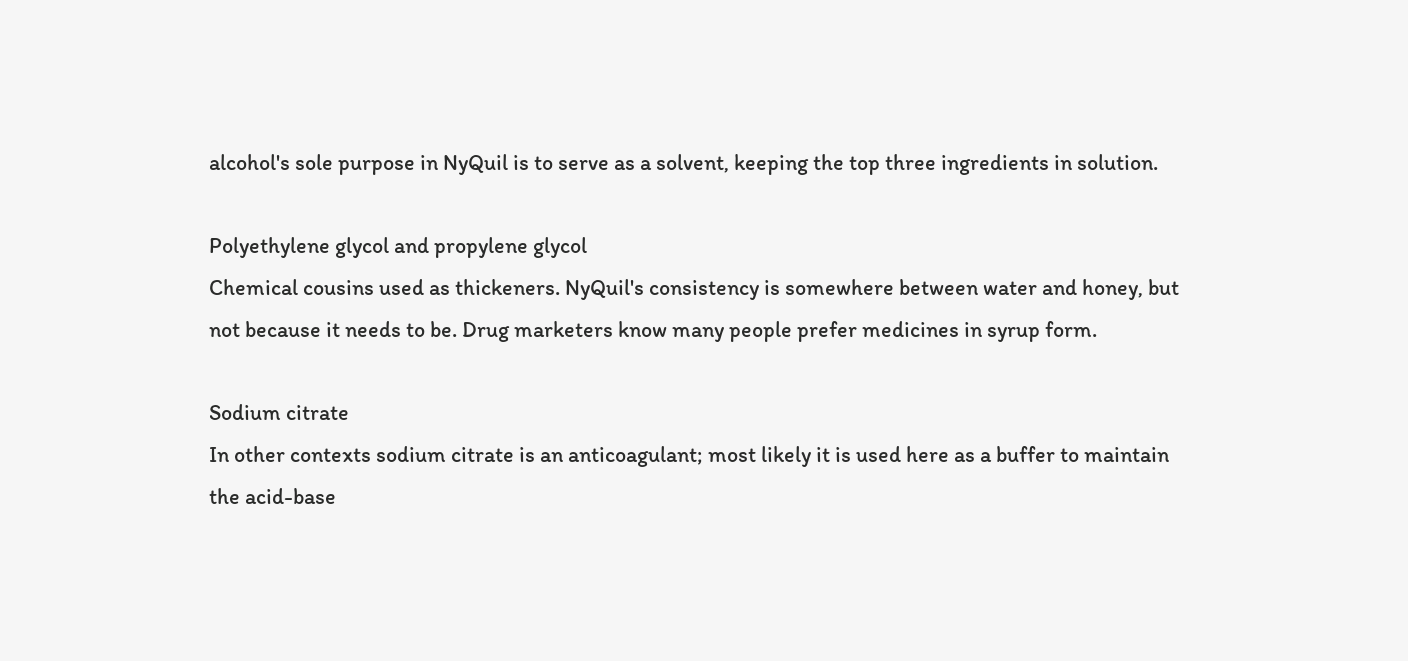alcohol's sole purpose in NyQuil is to serve as a solvent, keeping the top three ingredients in solution.

Polyethylene glycol and propylene glycol
Chemical cousins used as thickeners. NyQuil's consistency is somewhere between water and honey, but not because it needs to be. Drug marketers know many people prefer medicines in syrup form.

Sodium citrate
In other contexts sodium citrate is an anticoagulant; most likely it is used here as a buffer to maintain the acid-base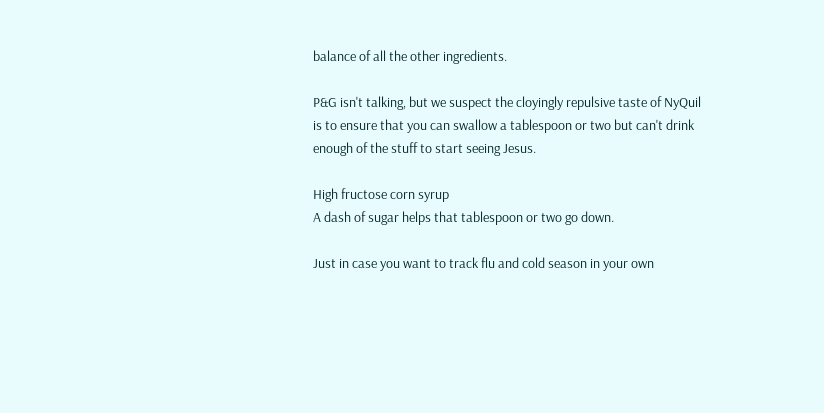balance of all the other ingredients.

P&G isn't talking, but we suspect the cloyingly repulsive taste of NyQuil is to ensure that you can swallow a tablespoon or two but can't drink enough of the stuff to start seeing Jesus.

High fructose corn syrup
A dash of sugar helps that tablespoon or two go down.

Just in case you want to track flu and cold season in your own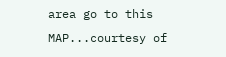area go to this MAP...courtesy of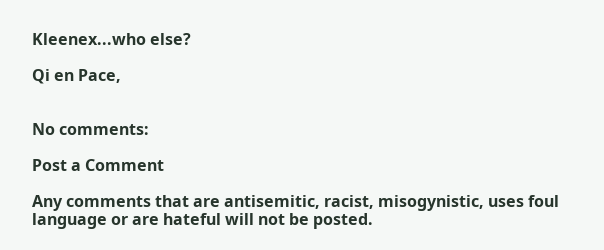Kleenex...who else?

Qi en Pace,


No comments:

Post a Comment

Any comments that are antisemitic, racist, misogynistic, uses foul language or are hateful will not be posted.